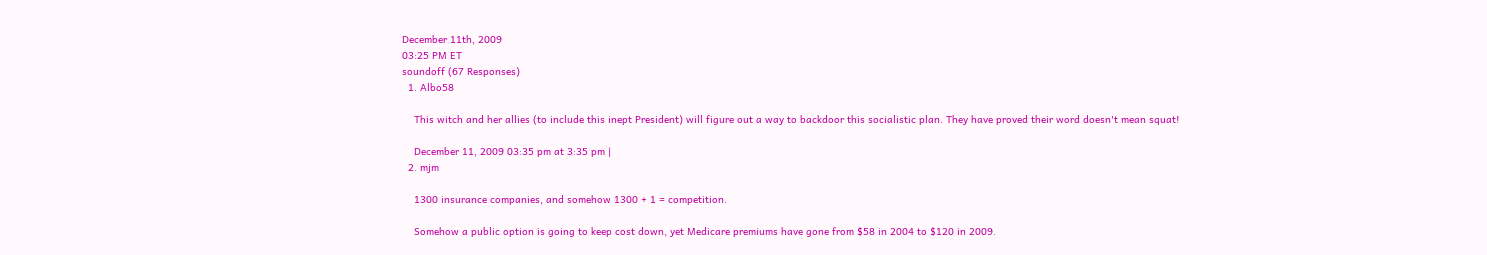December 11th, 2009
03:25 PM ET
soundoff (67 Responses)
  1. Albo58

    This witch and her allies (to include this inept President) will figure out a way to backdoor this socialistic plan. They have proved their word doesn't mean squat!

    December 11, 2009 03:35 pm at 3:35 pm |
  2. mjm

    1300 insurance companies, and somehow 1300 + 1 = competition.

    Somehow a public option is going to keep cost down, yet Medicare premiums have gone from $58 in 2004 to $120 in 2009.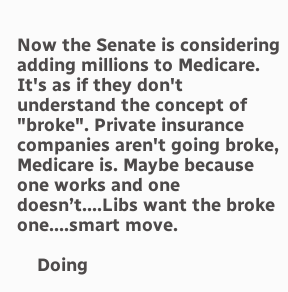Now the Senate is considering adding millions to Medicare. It's as if they don't understand the concept of "broke". Private insurance companies aren't going broke, Medicare is. Maybe because one works and one doesn’t….Libs want the broke one….smart move.

    Doing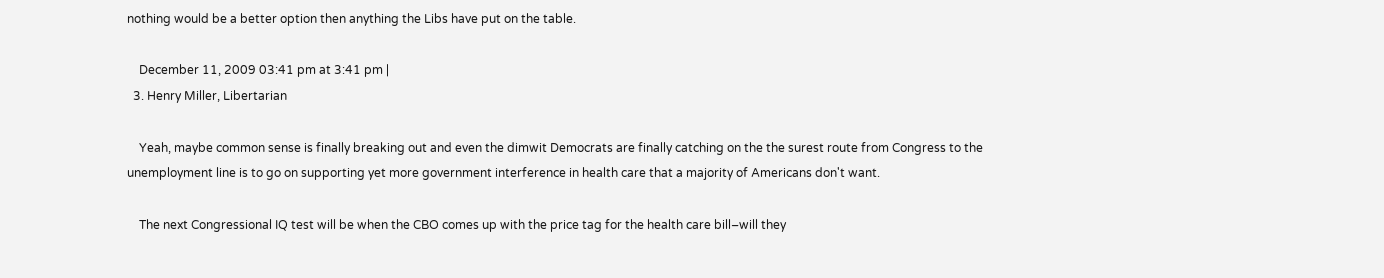nothing would be a better option then anything the Libs have put on the table.

    December 11, 2009 03:41 pm at 3:41 pm |
  3. Henry Miller, Libertarian

    Yeah, maybe common sense is finally breaking out and even the dimwit Democrats are finally catching on the the surest route from Congress to the unemployment line is to go on supporting yet more government interference in health care that a majority of Americans don't want.

    The next Congressional IQ test will be when the CBO comes up with the price tag for the health care bill–will they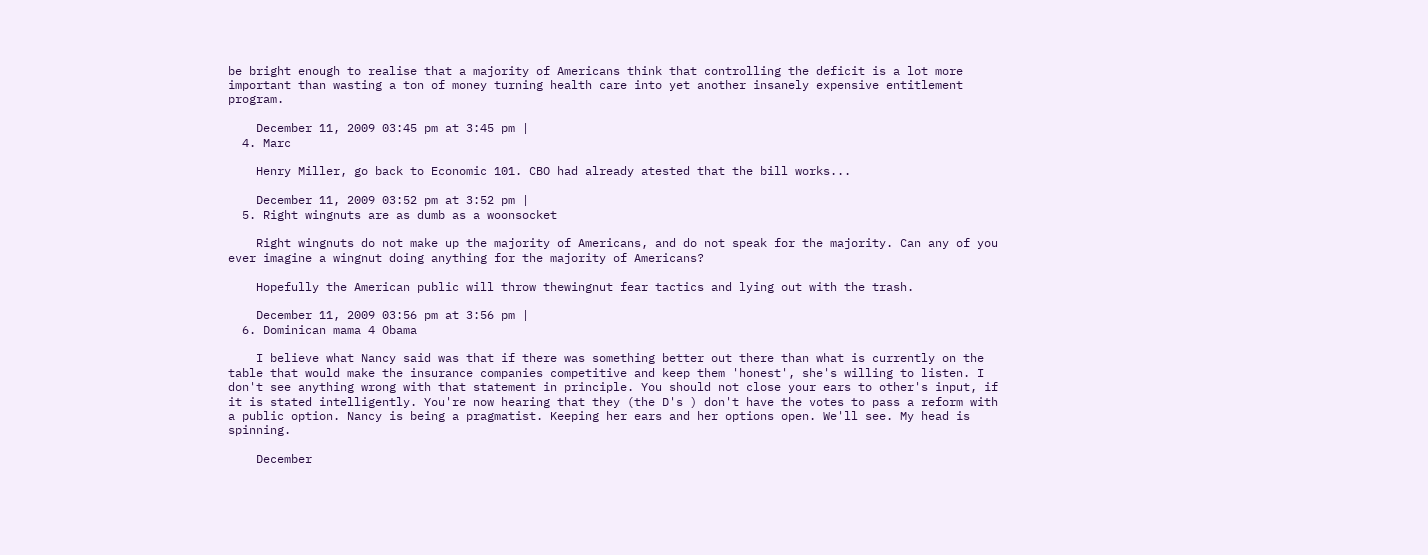be bright enough to realise that a majority of Americans think that controlling the deficit is a lot more important than wasting a ton of money turning health care into yet another insanely expensive entitlement program.

    December 11, 2009 03:45 pm at 3:45 pm |
  4. Marc

    Henry Miller, go back to Economic 101. CBO had already atested that the bill works...

    December 11, 2009 03:52 pm at 3:52 pm |
  5. Right wingnuts are as dumb as a woonsocket

    Right wingnuts do not make up the majority of Americans, and do not speak for the majority. Can any of you ever imagine a wingnut doing anything for the majority of Americans?

    Hopefully the American public will throw thewingnut fear tactics and lying out with the trash.

    December 11, 2009 03:56 pm at 3:56 pm |
  6. Dominican mama 4 Obama

    I believe what Nancy said was that if there was something better out there than what is currently on the table that would make the insurance companies competitive and keep them 'honest', she's willing to listen. I don't see anything wrong with that statement in principle. You should not close your ears to other's input, if it is stated intelligently. You're now hearing that they (the D's ) don't have the votes to pass a reform with a public option. Nancy is being a pragmatist. Keeping her ears and her options open. We'll see. My head is spinning.

    December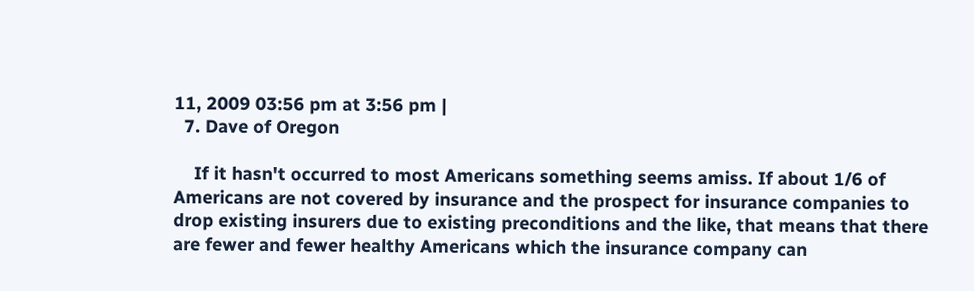11, 2009 03:56 pm at 3:56 pm |
  7. Dave of Oregon

    If it hasn't occurred to most Americans something seems amiss. If about 1/6 of Americans are not covered by insurance and the prospect for insurance companies to drop existing insurers due to existing preconditions and the like, that means that there are fewer and fewer healthy Americans which the insurance company can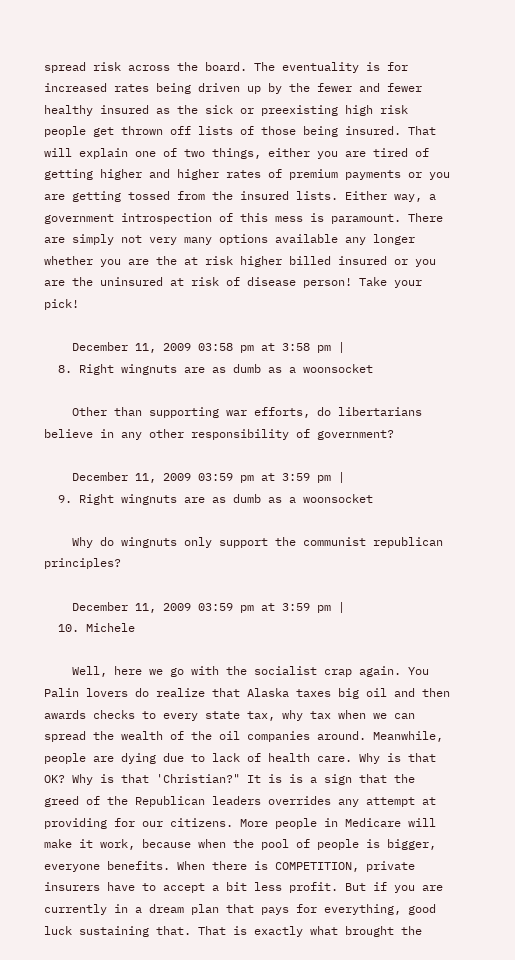spread risk across the board. The eventuality is for increased rates being driven up by the fewer and fewer healthy insured as the sick or preexisting high risk people get thrown off lists of those being insured. That will explain one of two things, either you are tired of getting higher and higher rates of premium payments or you are getting tossed from the insured lists. Either way, a government introspection of this mess is paramount. There are simply not very many options available any longer whether you are the at risk higher billed insured or you are the uninsured at risk of disease person! Take your pick!

    December 11, 2009 03:58 pm at 3:58 pm |
  8. Right wingnuts are as dumb as a woonsocket

    Other than supporting war efforts, do libertarians believe in any other responsibility of government?

    December 11, 2009 03:59 pm at 3:59 pm |
  9. Right wingnuts are as dumb as a woonsocket

    Why do wingnuts only support the communist republican principles?

    December 11, 2009 03:59 pm at 3:59 pm |
  10. Michele

    Well, here we go with the socialist crap again. You Palin lovers do realize that Alaska taxes big oil and then awards checks to every state tax, why tax when we can spread the wealth of the oil companies around. Meanwhile, people are dying due to lack of health care. Why is that OK? Why is that 'Christian?" It is is a sign that the greed of the Republican leaders overrides any attempt at providing for our citizens. More people in Medicare will make it work, because when the pool of people is bigger, everyone benefits. When there is COMPETITION, private insurers have to accept a bit less profit. But if you are currently in a dream plan that pays for everything, good luck sustaining that. That is exactly what brought the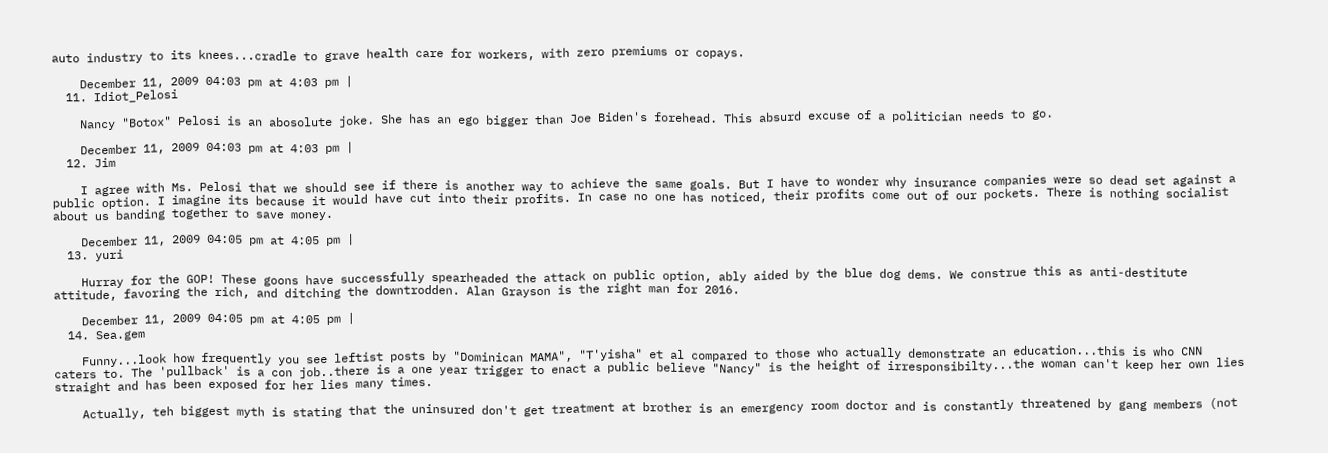auto industry to its knees...cradle to grave health care for workers, with zero premiums or copays.

    December 11, 2009 04:03 pm at 4:03 pm |
  11. Idiot_Pelosi

    Nancy "Botox" Pelosi is an abosolute joke. She has an ego bigger than Joe Biden's forehead. This absurd excuse of a politician needs to go.

    December 11, 2009 04:03 pm at 4:03 pm |
  12. Jim

    I agree with Ms. Pelosi that we should see if there is another way to achieve the same goals. But I have to wonder why insurance companies were so dead set against a public option. I imagine its because it would have cut into their profits. In case no one has noticed, their profits come out of our pockets. There is nothing socialist about us banding together to save money.

    December 11, 2009 04:05 pm at 4:05 pm |
  13. yuri

    Hurray for the GOP! These goons have successfully spearheaded the attack on public option, ably aided by the blue dog dems. We construe this as anti-destitute attitude, favoring the rich, and ditching the downtrodden. Alan Grayson is the right man for 2016.

    December 11, 2009 04:05 pm at 4:05 pm |
  14. Sea.gem

    Funny...look how frequently you see leftist posts by "Dominican MAMA", "T'yisha" et al compared to those who actually demonstrate an education...this is who CNN caters to. The 'pullback' is a con job..there is a one year trigger to enact a public believe "Nancy" is the height of irresponsibilty...the woman can't keep her own lies straight and has been exposed for her lies many times.

    Actually, teh biggest myth is stating that the uninsured don't get treatment at brother is an emergency room doctor and is constantly threatened by gang members (not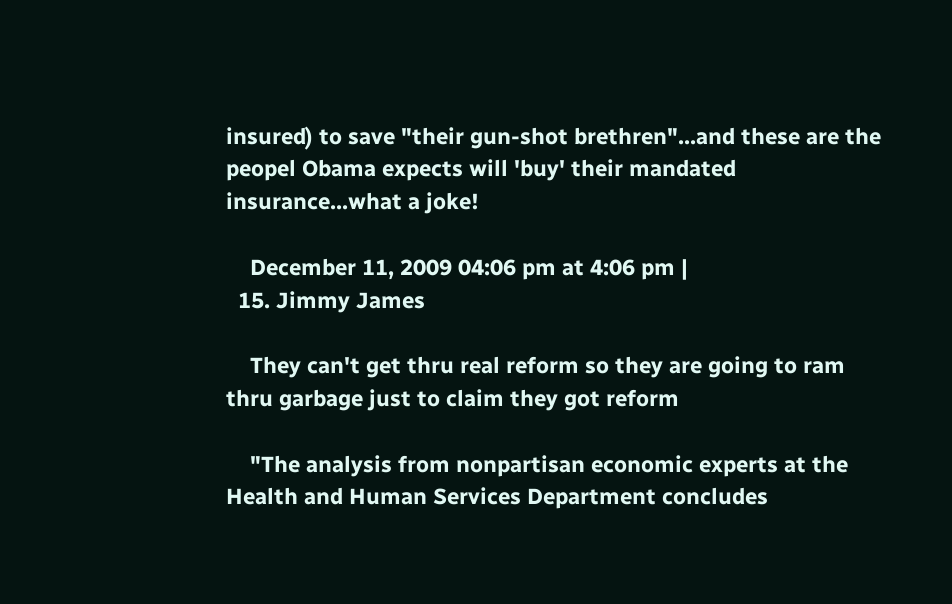insured) to save "their gun-shot brethren"...and these are the peopel Obama expects will 'buy' their mandated insurance...what a joke!

    December 11, 2009 04:06 pm at 4:06 pm |
  15. Jimmy James

    They can't get thru real reform so they are going to ram thru garbage just to claim they got reform

    "The analysis from nonpartisan economic experts at the Health and Human Services Department concludes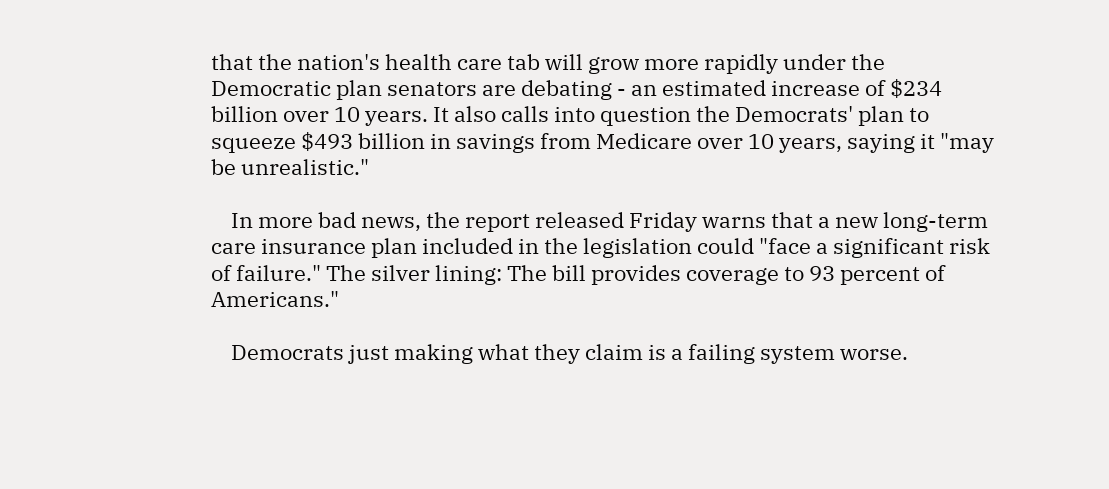that the nation's health care tab will grow more rapidly under the Democratic plan senators are debating - an estimated increase of $234 billion over 10 years. It also calls into question the Democrats' plan to squeeze $493 billion in savings from Medicare over 10 years, saying it "may be unrealistic."

    In more bad news, the report released Friday warns that a new long-term care insurance plan included in the legislation could "face a significant risk of failure." The silver lining: The bill provides coverage to 93 percent of Americans."

    Democrats just making what they claim is a failing system worse.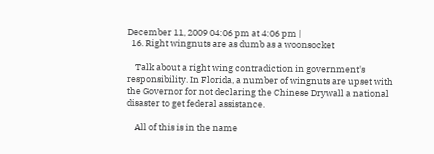December 11, 2009 04:06 pm at 4:06 pm |
  16. Right wingnuts are as dumb as a woonsocket

    Talk about a right wing contradiction in government's responsibility. In Florida, a number of wingnuts are upset with the Governor for not declaring the Chinese Drywall a national disaster to get federal assistance.

    All of this is in the name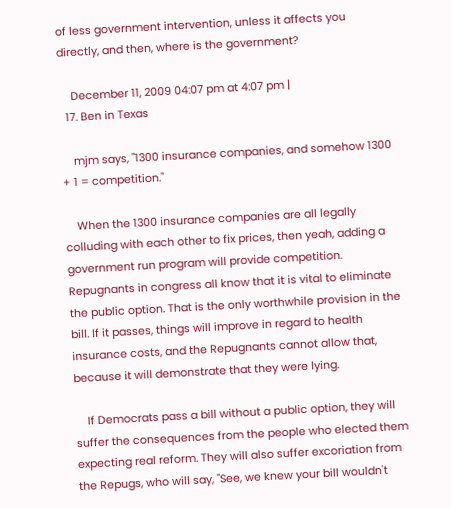of less government intervention, unless it affects you directly, and then, where is the government?

    December 11, 2009 04:07 pm at 4:07 pm |
  17. Ben in Texas

    mjm says, "1300 insurance companies, and somehow 1300 + 1 = competition."

    When the 1300 insurance companies are all legally colluding with each other to fix prices, then yeah, adding a government run program will provide competition. Repugnants in congress all know that it is vital to eliminate the public option. That is the only worthwhile provision in the bill. If it passes, things will improve in regard to health insurance costs, and the Repugnants cannot allow that, because it will demonstrate that they were lying.

    If Democrats pass a bill without a public option, they will suffer the consequences from the people who elected them expecting real reform. They will also suffer excoriation from the Repugs, who will say, "See, we knew your bill wouldn't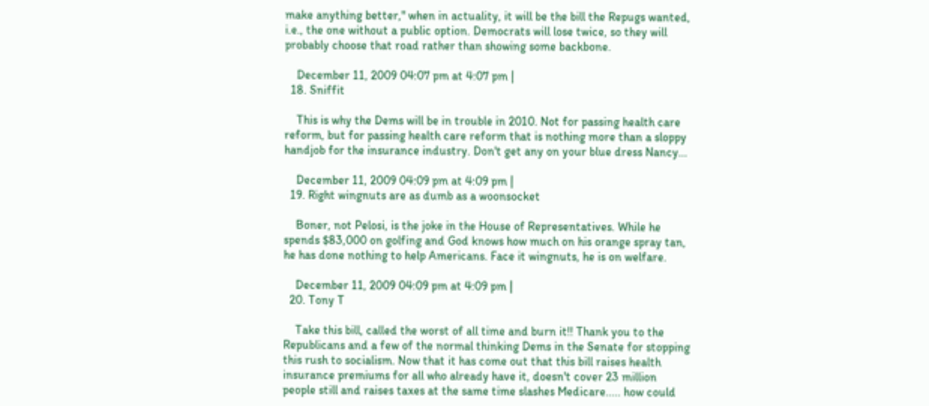make anything better," when in actuality, it will be the bill the Repugs wanted, i.e., the one without a public option. Democrats will lose twice, so they will probably choose that road rather than showing some backbone.

    December 11, 2009 04:07 pm at 4:07 pm |
  18. Sniffit

    This is why the Dems will be in trouble in 2010. Not for passing health care reform, but for passing health care reform that is nothing more than a sloppy handjob for the insurance industry. Don't get any on your blue dress Nancy...

    December 11, 2009 04:09 pm at 4:09 pm |
  19. Right wingnuts are as dumb as a woonsocket

    Boner, not Pelosi, is the joke in the House of Representatives. While he spends $83,000 on golfing and God knows how much on his orange spray tan, he has done nothing to help Americans. Face it wingnuts, he is on welfare.

    December 11, 2009 04:09 pm at 4:09 pm |
  20. Tony T

    Take this bill, called the worst of all time and burn it!! Thank you to the Republicans and a few of the normal thinking Dems in the Senate for stopping this rush to socialism. Now that it has come out that this bill raises health insurance premiums for all who already have it, doesn't cover 23 million people still and raises taxes at the same time slashes Medicare..... how could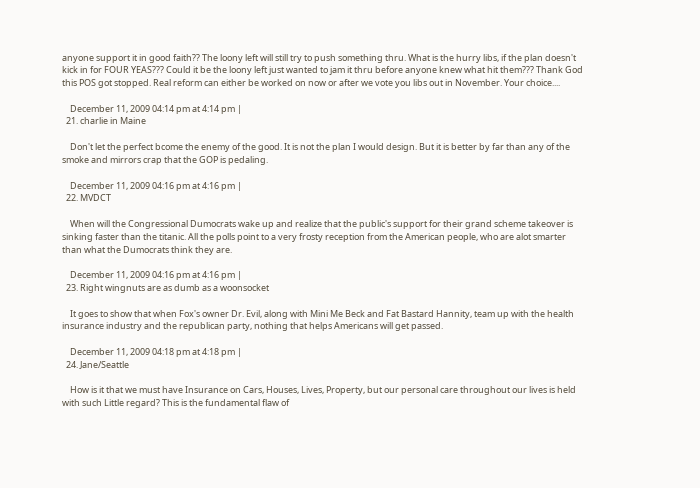anyone support it in good faith?? The loony left will still try to push something thru. What is the hurry libs, if the plan doesn't kick in for FOUR YEAS??? Could it be the loony left just wanted to jam it thru before anyone knew what hit them??? Thank God this POS got stopped. Real reform can either be worked on now or after we vote you libs out in November. Your choice....

    December 11, 2009 04:14 pm at 4:14 pm |
  21. charlie in Maine

    Don't let the perfect bcome the enemy of the good. It is not the plan I would design. But it is better by far than any of the smoke and mirrors crap that the GOP is pedaling.

    December 11, 2009 04:16 pm at 4:16 pm |
  22. MVDCT

    When will the Congressional Dumocrats wake up and realize that the public's support for their grand scheme takeover is sinking faster than the titanic. All the polls point to a very frosty reception from the American people, who are alot smarter than what the Dumocrats think they are.

    December 11, 2009 04:16 pm at 4:16 pm |
  23. Right wingnuts are as dumb as a woonsocket

    It goes to show that when Fox's owner Dr. Evil, along with Mini Me Beck and Fat Bastard Hannity, team up with the health insurance industry and the republican party, nothing that helps Americans will get passed.

    December 11, 2009 04:18 pm at 4:18 pm |
  24. Jane/Seattle

    How is it that we must have Insurance on Cars, Houses, Lives, Property, but our personal care throughout our lives is held with such Little regard? This is the fundamental flaw of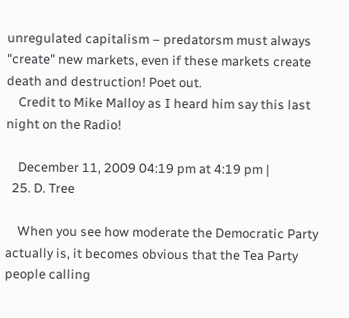unregulated capitalism – predatorsm must always "create" new markets, even if these markets create death and destruction! Poet out.
    Credit to Mike Malloy as I heard him say this last night on the Radio!

    December 11, 2009 04:19 pm at 4:19 pm |
  25. D. Tree

    When you see how moderate the Democratic Party actually is, it becomes obvious that the Tea Party people calling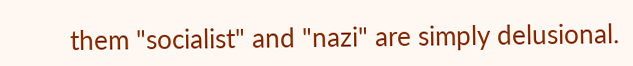them "socialist" and "nazi" are simply delusional.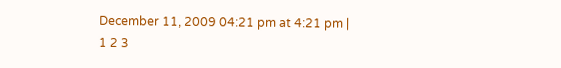December 11, 2009 04:21 pm at 4:21 pm |
1 2 3